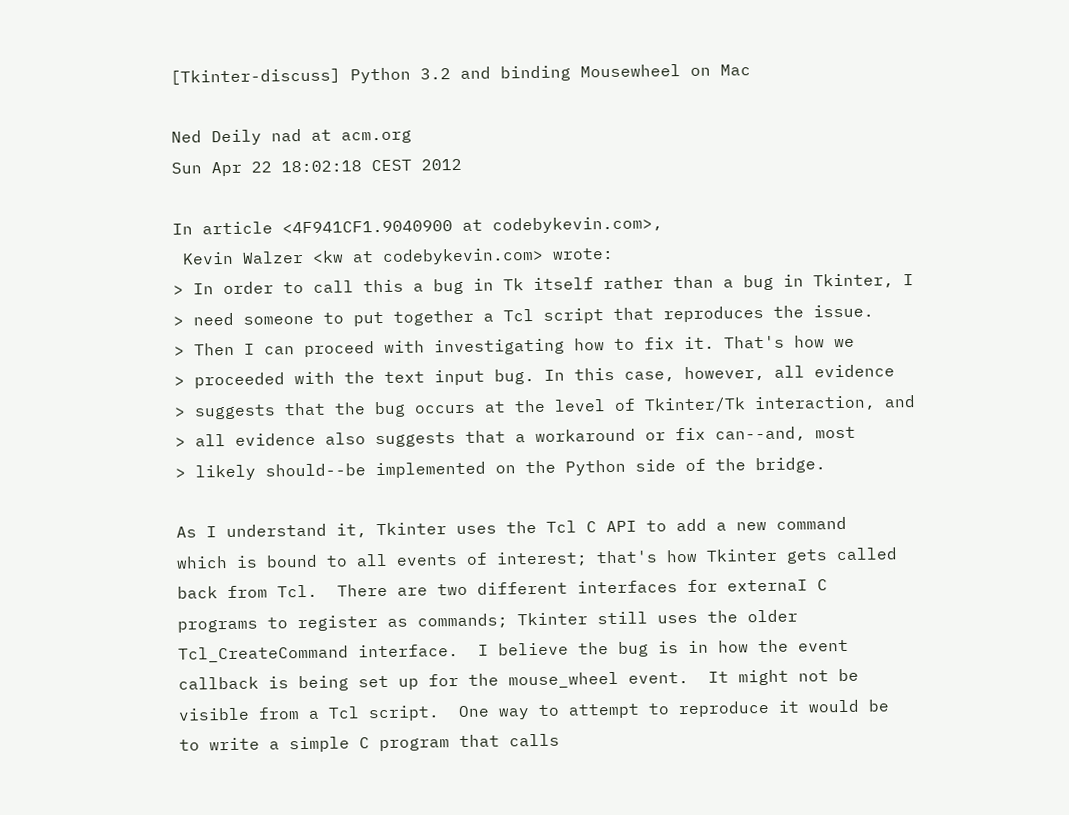[Tkinter-discuss] Python 3.2 and binding Mousewheel on Mac

Ned Deily nad at acm.org
Sun Apr 22 18:02:18 CEST 2012

In article <4F941CF1.9040900 at codebykevin.com>,
 Kevin Walzer <kw at codebykevin.com> wrote:
> In order to call this a bug in Tk itself rather than a bug in Tkinter, I
> need someone to put together a Tcl script that reproduces the issue.
> Then I can proceed with investigating how to fix it. That's how we
> proceeded with the text input bug. In this case, however, all evidence
> suggests that the bug occurs at the level of Tkinter/Tk interaction, and
> all evidence also suggests that a workaround or fix can--and, most
> likely should--be implemented on the Python side of the bridge.

As I understand it, Tkinter uses the Tcl C API to add a new command
which is bound to all events of interest; that's how Tkinter gets called
back from Tcl.  There are two different interfaces for externaI C
programs to register as commands; Tkinter still uses the older
Tcl_CreateCommand interface.  I believe the bug is in how the event
callback is being set up for the mouse_wheel event.  It might not be
visible from a Tcl script.  One way to attempt to reproduce it would be
to write a simple C program that calls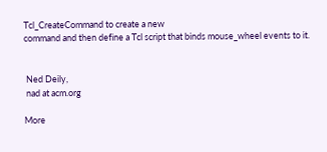Tcl_CreateCommand to create a new
command and then define a Tcl script that binds mouse_wheel events to it.


 Ned Deily,
 nad at acm.org

More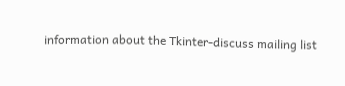information about the Tkinter-discuss mailing list